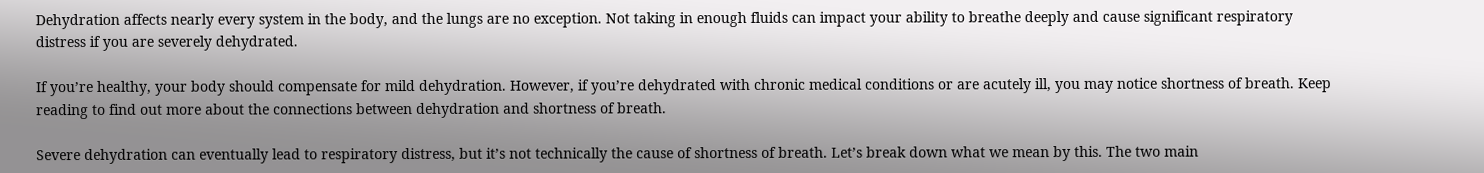Dehydration affects nearly every system in the body, and the lungs are no exception. Not taking in enough fluids can impact your ability to breathe deeply and cause significant respiratory distress if you are severely dehydrated.

If you’re healthy, your body should compensate for mild dehydration. However, if you’re dehydrated with chronic medical conditions or are acutely ill, you may notice shortness of breath. Keep reading to find out more about the connections between dehydration and shortness of breath.

Severe dehydration can eventually lead to respiratory distress, but it’s not technically the cause of shortness of breath. Let’s break down what we mean by this. The two main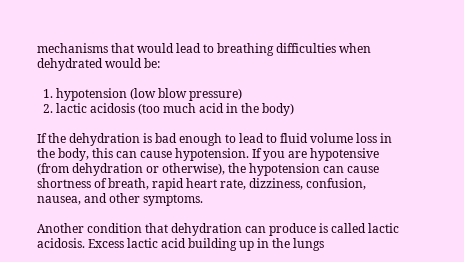mechanisms that would lead to breathing difficulties when dehydrated would be:

  1. hypotension (low blow pressure)
  2. lactic acidosis (too much acid in the body)

If the dehydration is bad enough to lead to fluid volume loss in the body, this can cause hypotension. If you are hypotensive (from dehydration or otherwise), the hypotension can cause shortness of breath, rapid heart rate, dizziness, confusion, nausea, and other symptoms.

Another condition that dehydration can produce is called lactic acidosis. Excess lactic acid building up in the lungs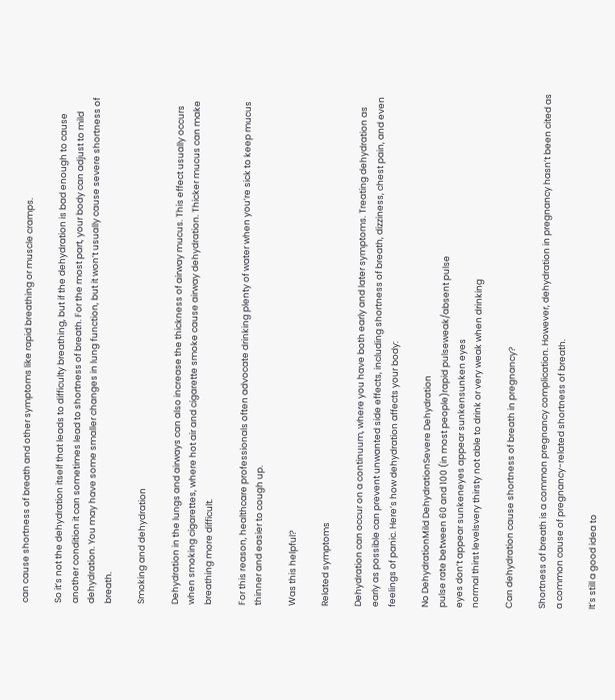can cause shortness of breath and other symptoms like rapid breathing or muscle cramps.

So it’s not the dehydration itself that leads to difficulty breathing, but if the dehydration is bad enough to cause another condition it can sometimes lead to shortness of breath. For the most part, your body can adjust to mild dehydration. You may have some smaller changes in lung function, but it won’t usually cause severe shortness of breath.

Smoking and dehydration

Dehydration in the lungs and airways can also increase the thickness of airway mucus. This effect usually occurs when smoking cigarettes, where hot air and cigarette smoke cause airway dehydration. Thicker mucus can make breathing more difficult.

For this reason, healthcare professionals often advocate drinking plenty of water when you’re sick to keep mucus thinner and easier to cough up.

Was this helpful?

Related symptoms

Dehydration can occur on a continuum, where you have both early and later symptoms. Treating dehydration as early as possible can prevent unwanted side effects, including shortness of breath, dizziness, chest pain, and even feelings of panic. Here’s how dehydration affects your body:

No DehydrationMild DehydrationSevere Dehydration
pulse rate between 60 and 100 (in most people)rapid pulseweak/absent pulse
eyes don’t appear sunkeneyes appear sunkensunken eyes
normal thirst levelsvery thirsty not able to drink or very weak when drinking

Can dehydration cause shortness of breath in pregnancy?

Shortness of breath is a common pregnancy complication. However, dehydration in pregnancy hasn’t been cited as a common cause of pregnancy-related shortness of breath.

It’s still a good idea to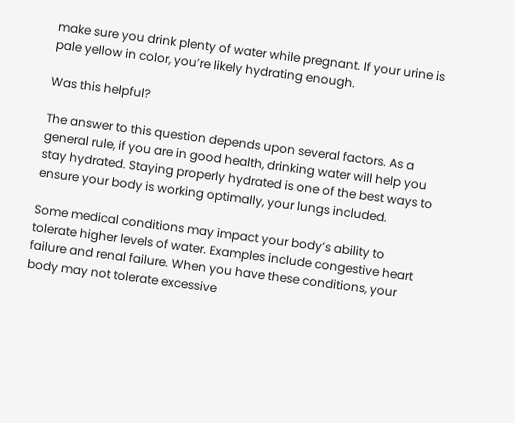make sure you drink plenty of water while pregnant. If your urine is pale yellow in color, you’re likely hydrating enough.

Was this helpful?

The answer to this question depends upon several factors. As a general rule, if you are in good health, drinking water will help you stay hydrated. Staying properly hydrated is one of the best ways to ensure your body is working optimally, your lungs included.

Some medical conditions may impact your body’s ability to tolerate higher levels of water. Examples include congestive heart failure and renal failure. When you have these conditions, your body may not tolerate excessive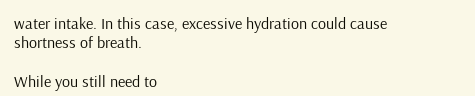water intake. In this case, excessive hydration could cause shortness of breath.

While you still need to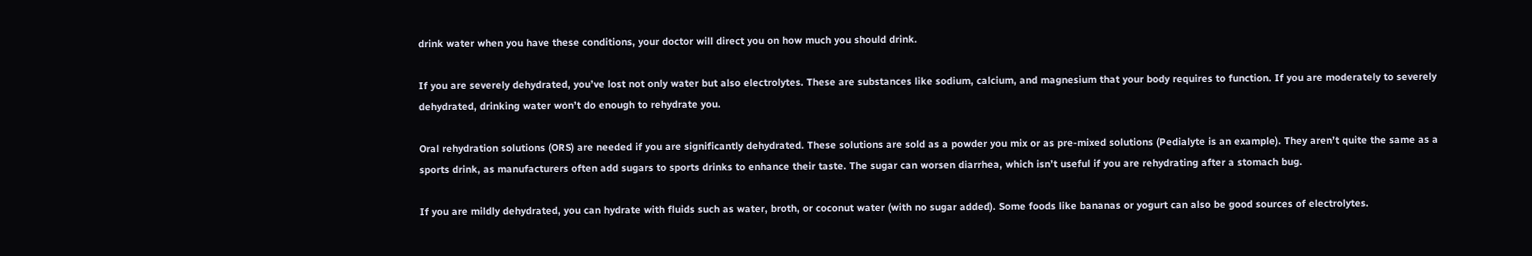drink water when you have these conditions, your doctor will direct you on how much you should drink.

If you are severely dehydrated, you’ve lost not only water but also electrolytes. These are substances like sodium, calcium, and magnesium that your body requires to function. If you are moderately to severely dehydrated, drinking water won’t do enough to rehydrate you.

Oral rehydration solutions (ORS) are needed if you are significantly dehydrated. These solutions are sold as a powder you mix or as pre-mixed solutions (Pedialyte is an example). They aren’t quite the same as a sports drink, as manufacturers often add sugars to sports drinks to enhance their taste. The sugar can worsen diarrhea, which isn’t useful if you are rehydrating after a stomach bug.

If you are mildly dehydrated, you can hydrate with fluids such as water, broth, or coconut water (with no sugar added). Some foods like bananas or yogurt can also be good sources of electrolytes.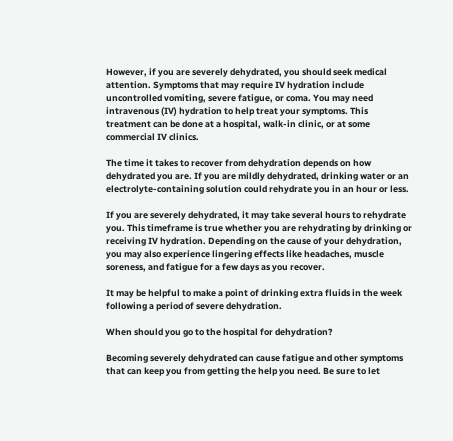However, if you are severely dehydrated, you should seek medical attention. Symptoms that may require IV hydration include uncontrolled vomiting, severe fatigue, or coma. You may need intravenous (IV) hydration to help treat your symptoms. This treatment can be done at a hospital, walk-in clinic, or at some commercial IV clinics.

The time it takes to recover from dehydration depends on how dehydrated you are. If you are mildly dehydrated, drinking water or an electrolyte-containing solution could rehydrate you in an hour or less.

If you are severely dehydrated, it may take several hours to rehydrate you. This timeframe is true whether you are rehydrating by drinking or receiving IV hydration. Depending on the cause of your dehydration, you may also experience lingering effects like headaches, muscle soreness, and fatigue for a few days as you recover.

It may be helpful to make a point of drinking extra fluids in the week following a period of severe dehydration.

When should you go to the hospital for dehydration?

Becoming severely dehydrated can cause fatigue and other symptoms that can keep you from getting the help you need. Be sure to let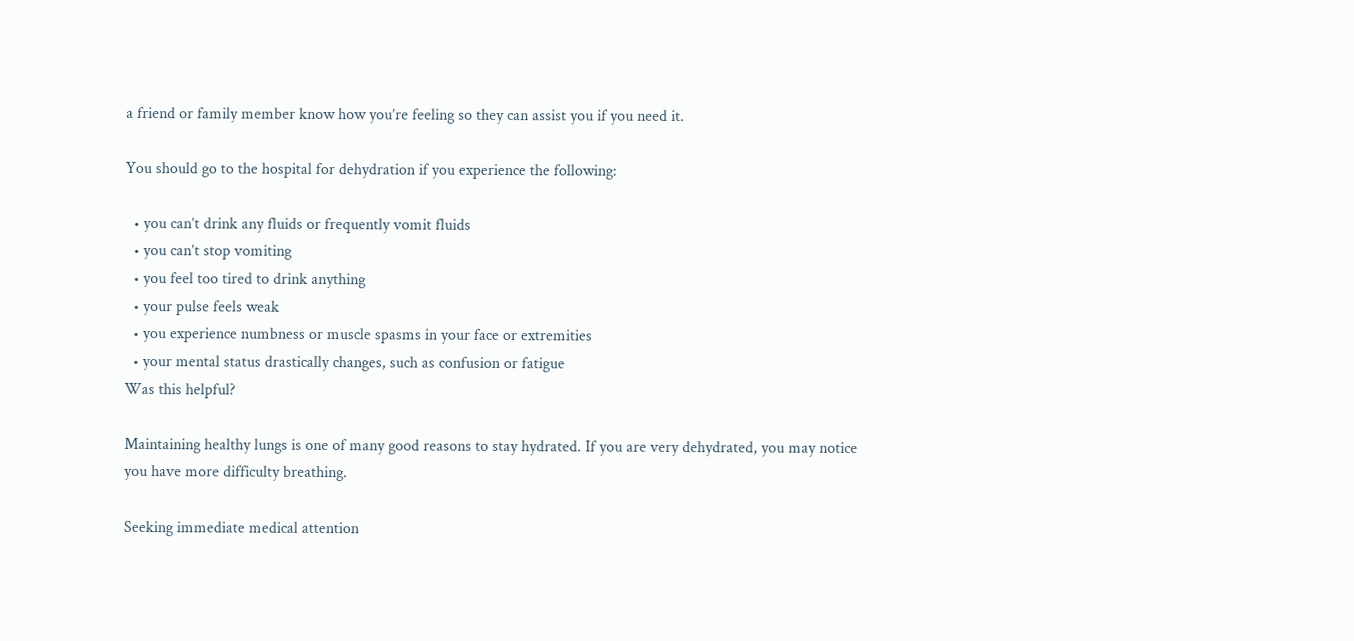a friend or family member know how you’re feeling so they can assist you if you need it.

You should go to the hospital for dehydration if you experience the following:

  • you can’t drink any fluids or frequently vomit fluids
  • you can’t stop vomiting
  • you feel too tired to drink anything
  • your pulse feels weak
  • you experience numbness or muscle spasms in your face or extremities
  • your mental status drastically changes, such as confusion or fatigue
Was this helpful?

Maintaining healthy lungs is one of many good reasons to stay hydrated. If you are very dehydrated, you may notice you have more difficulty breathing.

Seeking immediate medical attention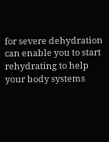for severe dehydration can enable you to start rehydrating to help your body systems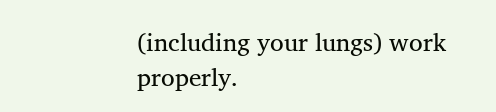(including your lungs) work properly.